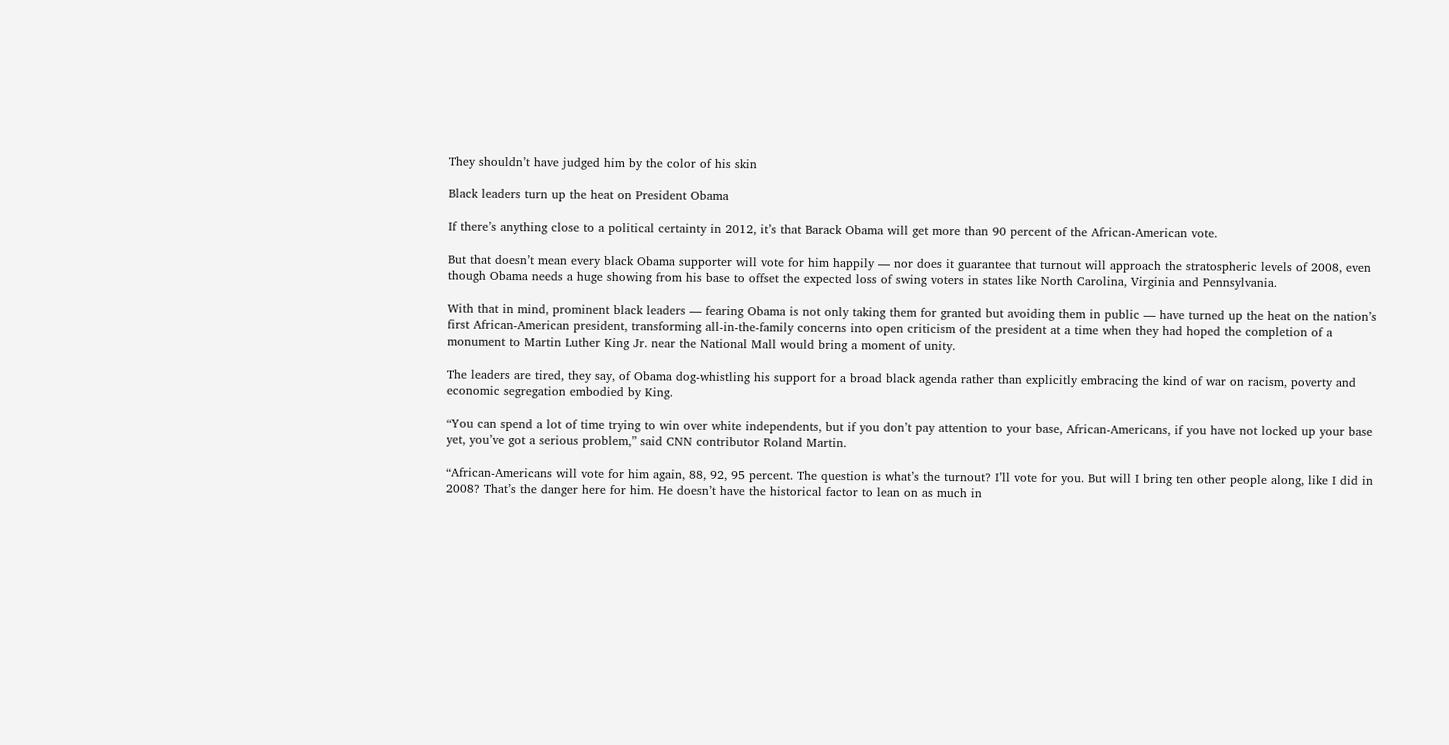They shouldn’t have judged him by the color of his skin

Black leaders turn up the heat on President Obama

If there’s anything close to a political certainty in 2012, it’s that Barack Obama will get more than 90 percent of the African-American vote.

But that doesn’t mean every black Obama supporter will vote for him happily — nor does it guarantee that turnout will approach the stratospheric levels of 2008, even though Obama needs a huge showing from his base to offset the expected loss of swing voters in states like North Carolina, Virginia and Pennsylvania.

With that in mind, prominent black leaders — fearing Obama is not only taking them for granted but avoiding them in public — have turned up the heat on the nation’s first African-American president, transforming all-in-the-family concerns into open criticism of the president at a time when they had hoped the completion of a monument to Martin Luther King Jr. near the National Mall would bring a moment of unity.

The leaders are tired, they say, of Obama dog-whistling his support for a broad black agenda rather than explicitly embracing the kind of war on racism, poverty and economic segregation embodied by King.

“You can spend a lot of time trying to win over white independents, but if you don’t pay attention to your base, African-Americans, if you have not locked up your base yet, you’ve got a serious problem,” said CNN contributor Roland Martin.

“African-Americans will vote for him again, 88, 92, 95 percent. The question is what’s the turnout? I’ll vote for you. But will I bring ten other people along, like I did in 2008? That’s the danger here for him. He doesn’t have the historical factor to lean on as much in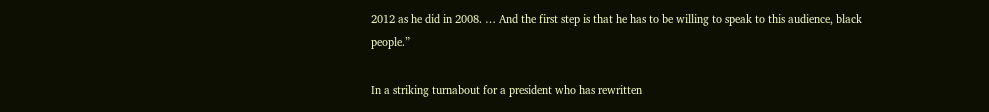2012 as he did in 2008. … And the first step is that he has to be willing to speak to this audience, black people.”

In a striking turnabout for a president who has rewritten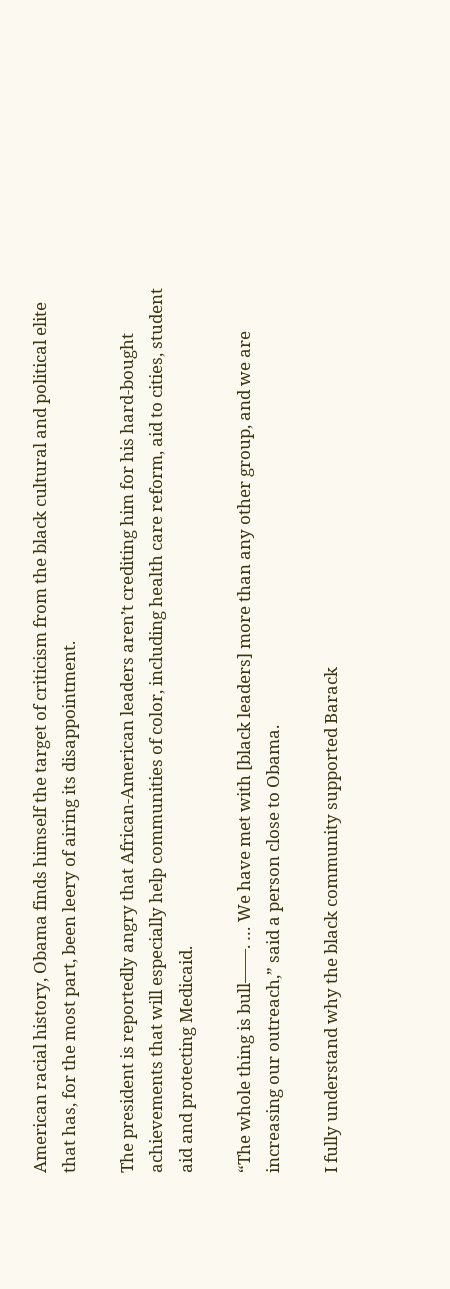American racial history, Obama finds himself the target of criticism from the black cultural and political elite that has, for the most part, been leery of airing its disappointment.

The president is reportedly angry that African-American leaders aren’t crediting him for his hard-bought achievements that will especially help communities of color, including health care reform, aid to cities, student aid and protecting Medicaid.

“The whole thing is bull——. … We have met with [black leaders] more than any other group, and we are increasing our outreach,” said a person close to Obama.

I fully understand why the black community supported Barack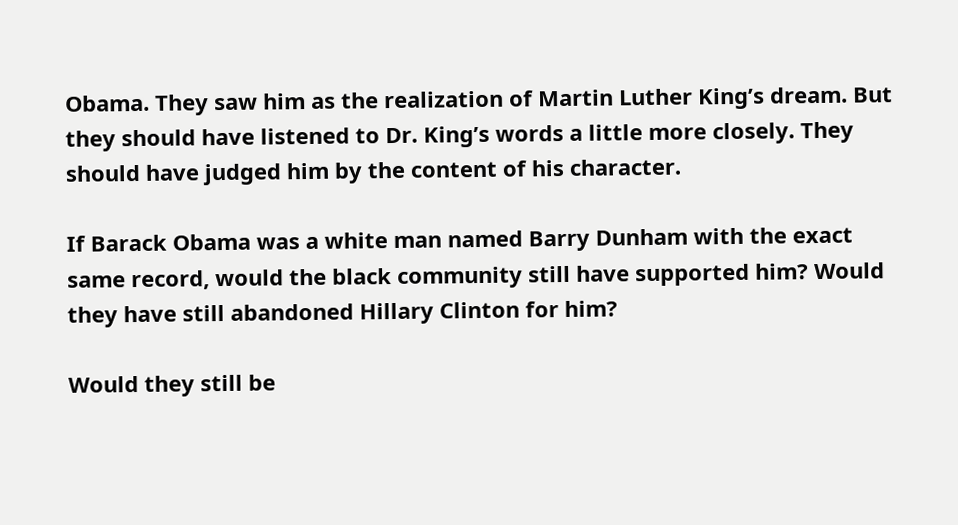Obama. They saw him as the realization of Martin Luther King’s dream. But they should have listened to Dr. King’s words a little more closely. They should have judged him by the content of his character.

If Barack Obama was a white man named Barry Dunham with the exact same record, would the black community still have supported him? Would they have still abandoned Hillary Clinton for him?

Would they still be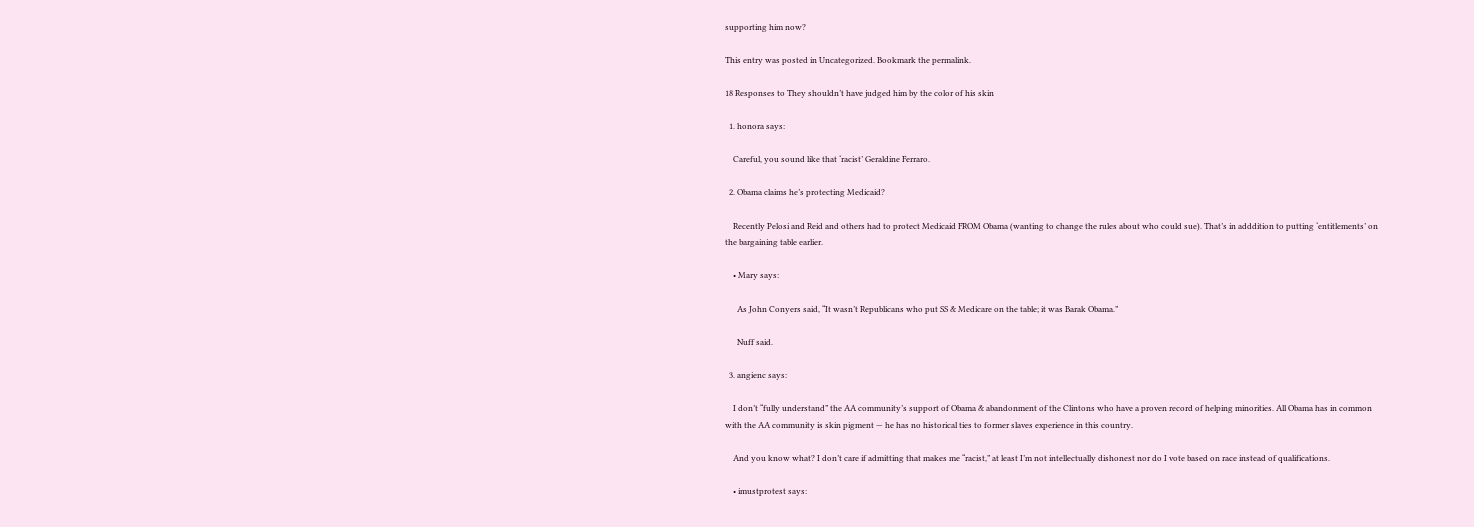supporting him now?

This entry was posted in Uncategorized. Bookmark the permalink.

18 Responses to They shouldn’t have judged him by the color of his skin

  1. honora says:

    Careful, you sound like that ‘racist’ Geraldine Ferraro.

  2. Obama claims he’s protecting Medicaid?

    Recently Pelosi and Reid and others had to protect Medicaid FROM Obama (wanting to change the rules about who could sue). That’s in adddition to putting ‘entitlements’ on the bargaining table earlier.

    • Mary says:

      As John Conyers said, “It wasn’t Republicans who put SS & Medicare on the table; it was Barak Obama.”

      Nuff said.

  3. angienc says:

    I don’t “fully understand” the AA community’s support of Obama & abandonment of the Clintons who have a proven record of helping minorities. All Obama has in common with the AA community is skin pigment — he has no historical ties to former slaves experience in this country.

    And you know what? I don’t care if admitting that makes me “racist,” at least I’m not intellectually dishonest nor do I vote based on race instead of qualifications.

    • imustprotest says: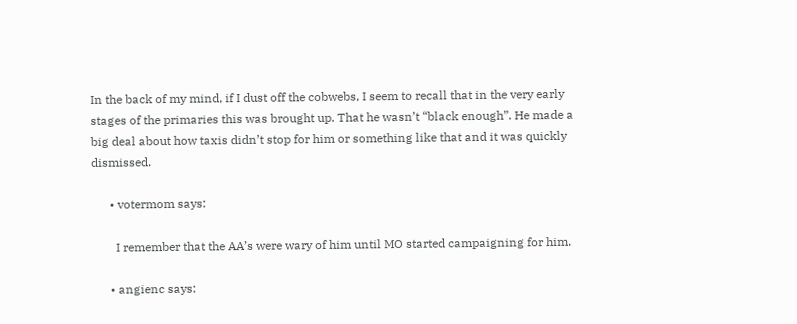In the back of my mind, if I dust off the cobwebs, I seem to recall that in the very early stages of the primaries this was brought up. That he wasn’t “black enough”. He made a big deal about how taxis didn’t stop for him or something like that and it was quickly dismissed.

      • votermom says:

        I remember that the AA’s were wary of him until MO started campaigning for him.

      • angienc says: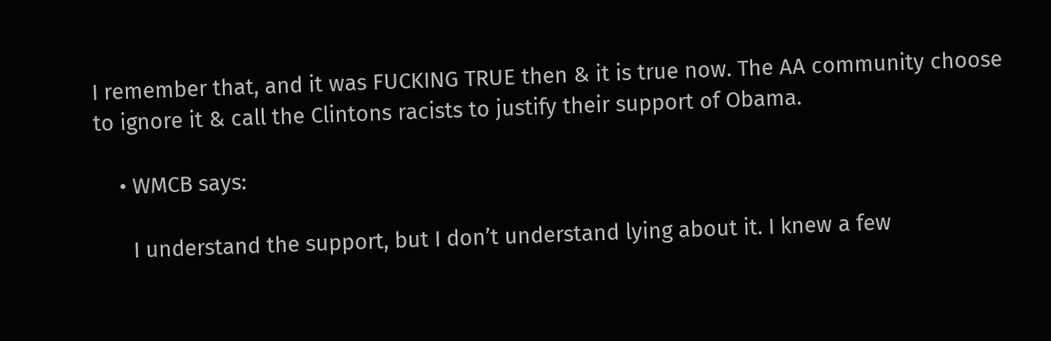I remember that, and it was FUCKING TRUE then & it is true now. The AA community choose to ignore it & call the Clintons racists to justify their support of Obama.

    • WMCB says:

      I understand the support, but I don’t understand lying about it. I knew a few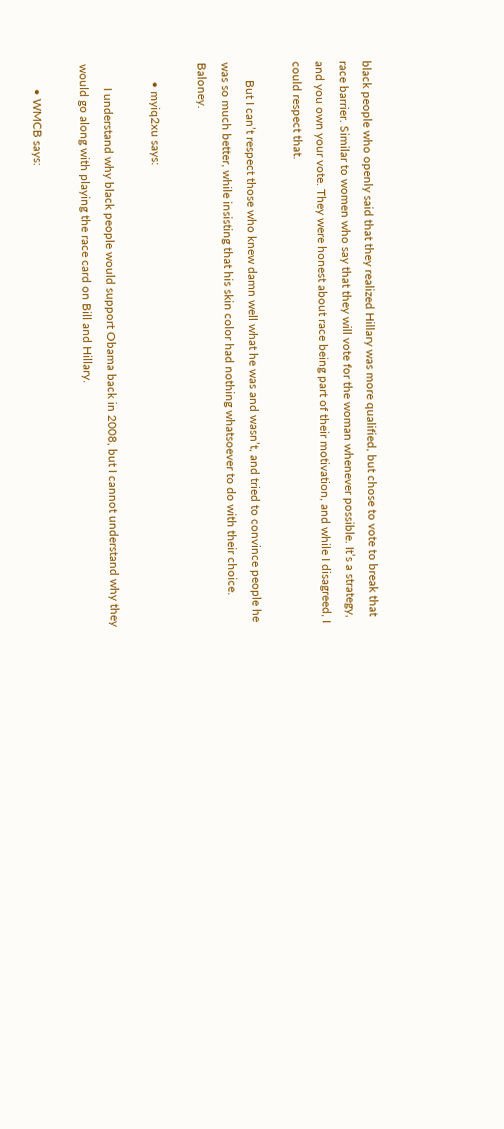black people who openly said that they realized Hillary was more qualified, but chose to vote to break that race barrier. Similar to women who say that they will vote for the woman whenever possible. It’s a strategy, and you own your vote. They were honest about race being part of their motivation, and while I disagreed, I could respect that.

      But I can’t respect those who knew damn well what he was and wasn’t, and tried to convince people he was so much better, while insisting that his skin color had nothing whatsoever to do with their choice. Baloney.

      • myiq2xu says:

        I understand why black people would support Obama back in 2008, but I cannot understand why they would go along with playing the race card on Bill and Hillary.

        • WMCB says: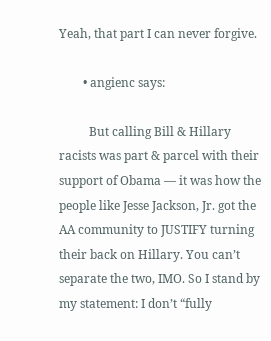Yeah, that part I can never forgive.

        • angienc says:

          But calling Bill & Hillary racists was part & parcel with their support of Obama — it was how the people like Jesse Jackson, Jr. got the AA community to JUSTIFY turning their back on Hillary. You can’t separate the two, IMO. So I stand by my statement: I don’t “fully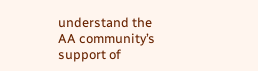understand the AA community’s support of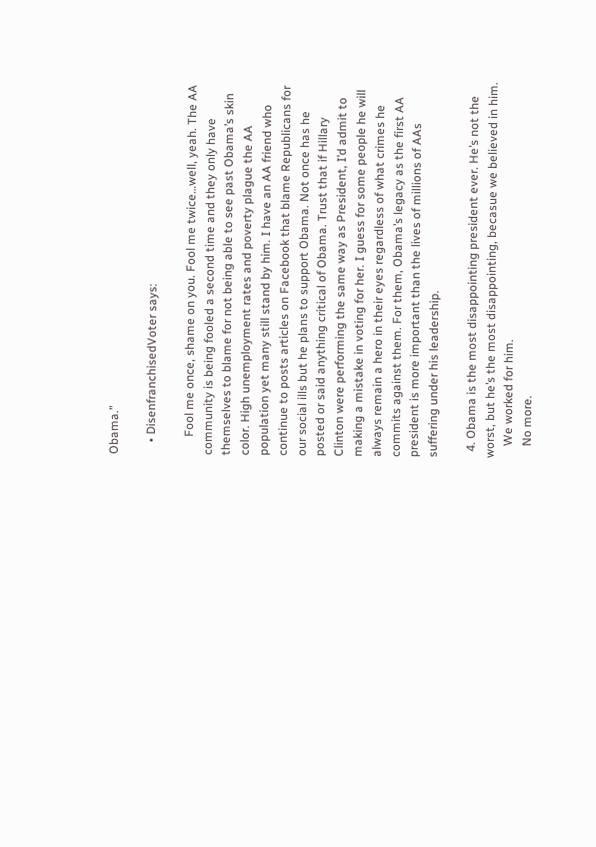Obama.”

    • DisenfranchisedVoter says:

      Fool me once, shame on you. Fool me twice…well, yeah. The AA community is being fooled a second time and they only have themselves to blame for not being able to see past Obama’s skin color. High unemployment rates and poverty plague the AA population yet many still stand by him. I have an AA friend who continue to posts articles on Facebook that blame Republicans for our social ills but he plans to support Obama. Not once has he posted or said anything critical of Obama. Trust that if Hillary Clinton were performing the same way as President, I’d admit to making a mistake in voting for her. I guess for some people he will always remain a hero in their eyes regardless of what crimes he commits against them. For them, Obama’s legacy as the first AA president is more important than the lives of millions of AAs suffering under his leadership.

  4. Obama is the most disappointing president ever. He’s not the worst, but he’s the most disappointing, becasue we believed in him.
    We worked for him.
    No more.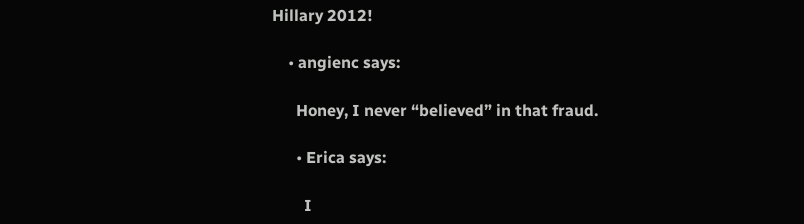Hillary 2012!

    • angienc says:

      Honey, I never “believed” in that fraud.

      • Erica says:

        I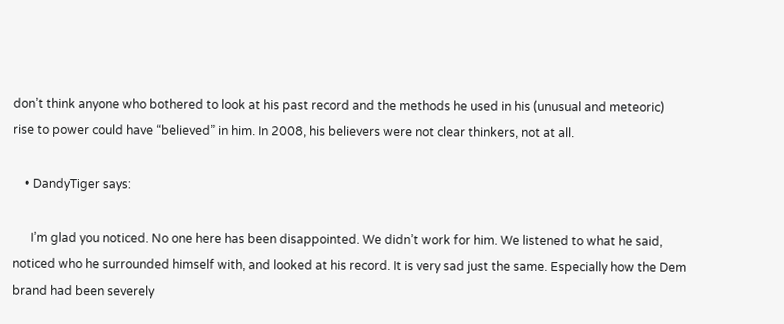don’t think anyone who bothered to look at his past record and the methods he used in his (unusual and meteoric) rise to power could have “believed” in him. In 2008, his believers were not clear thinkers, not at all.

    • DandyTiger says:

      I’m glad you noticed. No one here has been disappointed. We didn’t work for him. We listened to what he said, noticed who he surrounded himself with, and looked at his record. It is very sad just the same. Especially how the Dem brand had been severely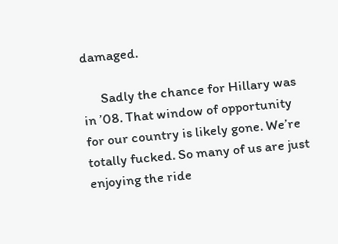damaged.

      Sadly the chance for Hillary was in ’08. That window of opportunity for our country is likely gone. We’re totally fucked. So many of us are just enjoying the ride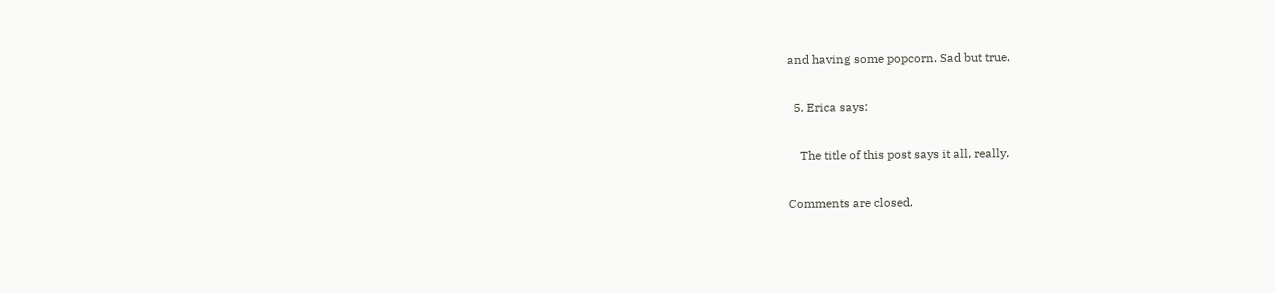and having some popcorn. Sad but true.

  5. Erica says:

    The title of this post says it all, really.

Comments are closed.